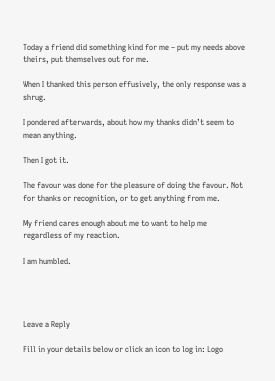Today a friend did something kind for me – put my needs above theirs, put themselves out for me.

When I thanked this person effusively, the only response was a shrug.

I pondered afterwards, about how my thanks didn’t seem to mean anything.

Then I got it.

The favour was done for the pleasure of doing the favour. Not for thanks or recognition, or to get anything from me.

My friend cares enough about me to want to help me regardless of my reaction.

I am humbled.




Leave a Reply

Fill in your details below or click an icon to log in: Logo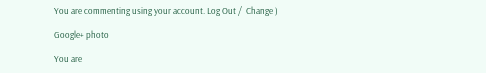You are commenting using your account. Log Out /  Change )

Google+ photo

You are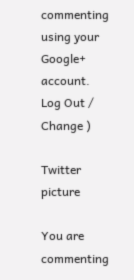commenting using your Google+ account. Log Out /  Change )

Twitter picture

You are commenting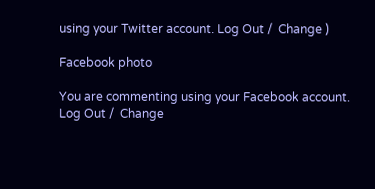using your Twitter account. Log Out /  Change )

Facebook photo

You are commenting using your Facebook account. Log Out /  Change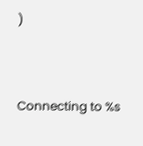)


Connecting to %s